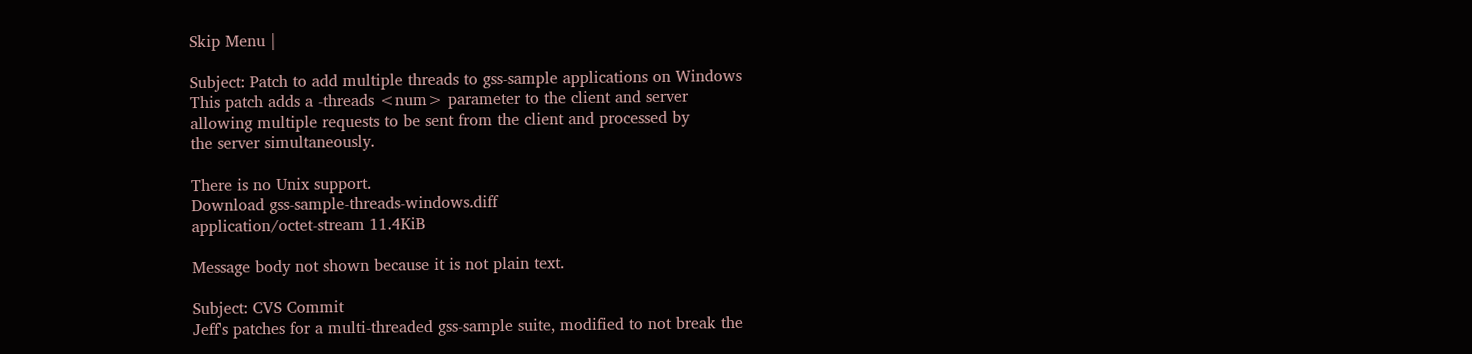Skip Menu |

Subject: Patch to add multiple threads to gss-sample applications on Windows
This patch adds a -threads <num> parameter to the client and server
allowing multiple requests to be sent from the client and processed by
the server simultaneously.

There is no Unix support.
Download gss-sample-threads-windows.diff
application/octet-stream 11.4KiB

Message body not shown because it is not plain text.

Subject: CVS Commit
Jeff's patches for a multi-threaded gss-sample suite, modified to not break the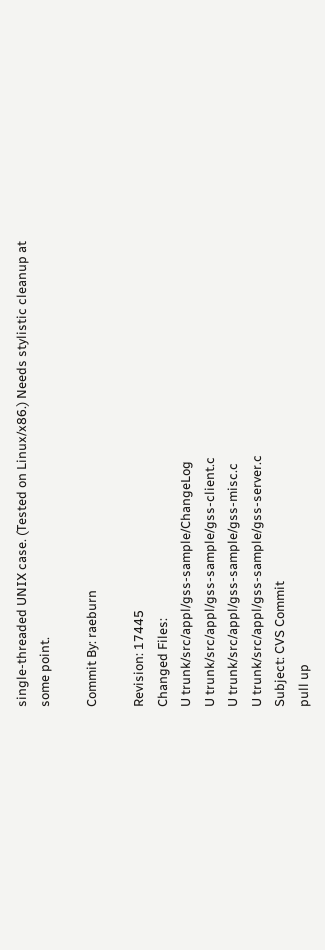single-threaded UNIX case. (Tested on Linux/x86.) Needs stylistic cleanup at
some point.

Commit By: raeburn

Revision: 17445
Changed Files:
U trunk/src/appl/gss-sample/ChangeLog
U trunk/src/appl/gss-sample/gss-client.c
U trunk/src/appl/gss-sample/gss-misc.c
U trunk/src/appl/gss-sample/gss-server.c
Subject: CVS Commit
pull up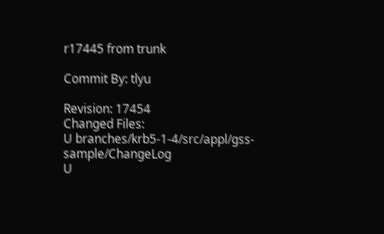r17445 from trunk

Commit By: tlyu

Revision: 17454
Changed Files:
U branches/krb5-1-4/src/appl/gss-sample/ChangeLog
U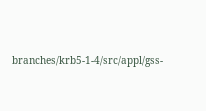branches/krb5-1-4/src/appl/gss-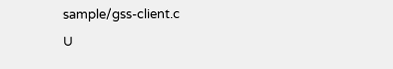sample/gss-client.c
U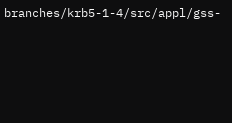branches/krb5-1-4/src/appl/gss-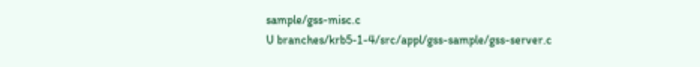sample/gss-misc.c
U branches/krb5-1-4/src/appl/gss-sample/gss-server.c